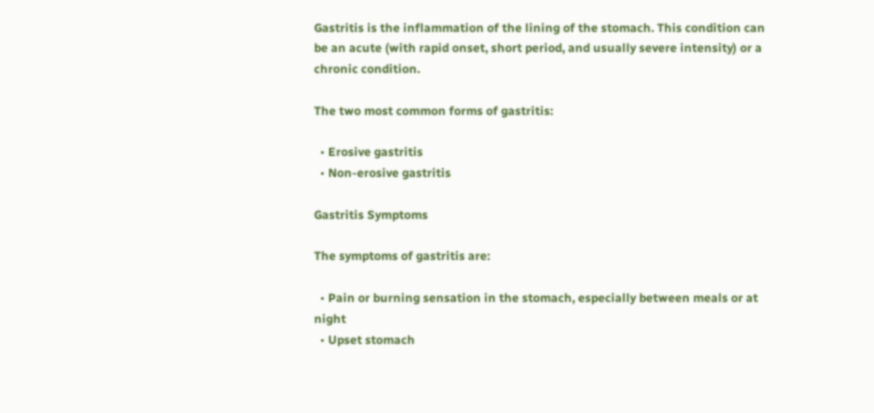Gastritis is the inflammation of the lining of the stomach. This condition can be an acute (with rapid onset, short period, and usually severe intensity) or a chronic condition.

The two most common forms of gastritis:

  • Erosive gastritis
  • Non-erosive gastritis

Gastritis Symptoms

The symptoms of gastritis are:

  • Pain or burning sensation in the stomach, especially between meals or at night
  • Upset stomach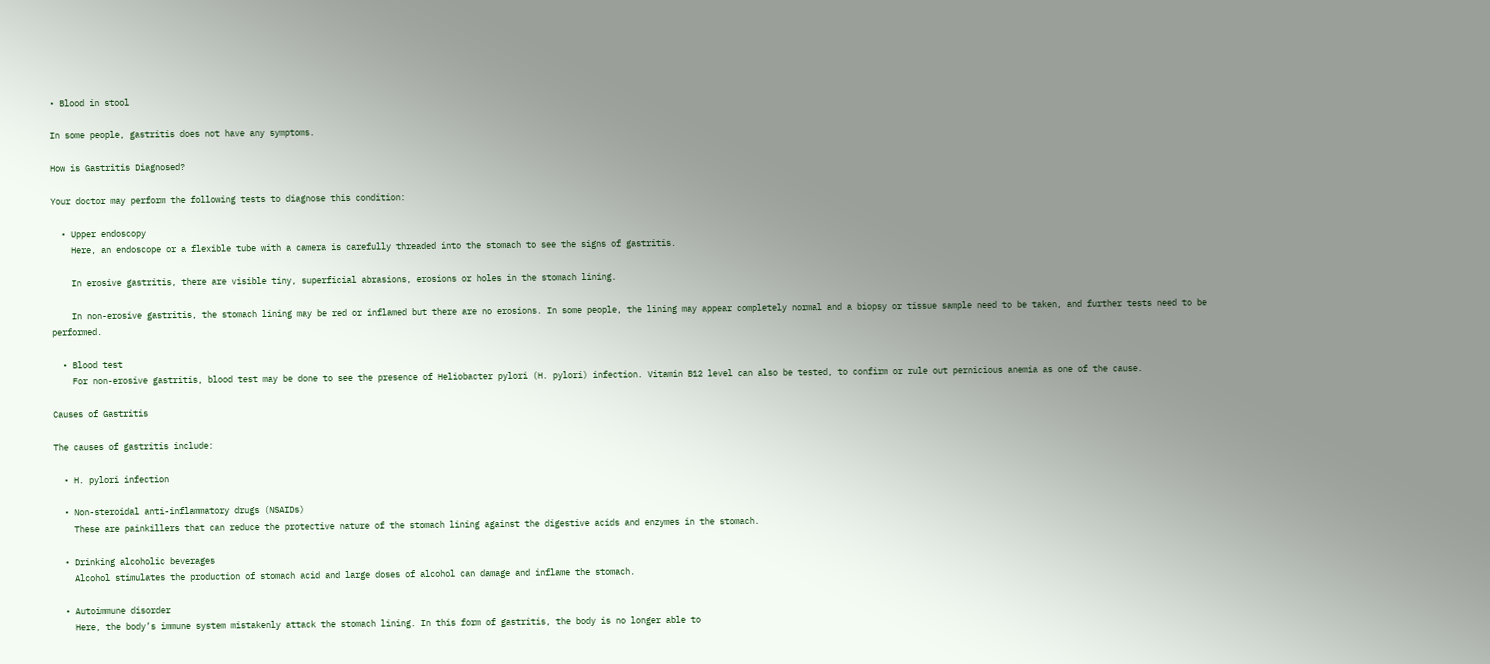• Blood in stool

In some people, gastritis does not have any symptoms.

How is Gastritis Diagnosed?

Your doctor may perform the following tests to diagnose this condition:

  • Upper endoscopy
    Here, an endoscope or a flexible tube with a camera is carefully threaded into the stomach to see the signs of gastritis.

    In erosive gastritis, there are visible tiny, superficial abrasions, erosions or holes in the stomach lining.

    In non-erosive gastritis, the stomach lining may be red or inflamed but there are no erosions. In some people, the lining may appear completely normal and a biopsy or tissue sample need to be taken, and further tests need to be performed.

  • Blood test
    For non-erosive gastritis, blood test may be done to see the presence of Heliobacter pylori (H. pylori) infection. Vitamin B12 level can also be tested, to confirm or rule out pernicious anemia as one of the cause.

Causes of Gastritis

The causes of gastritis include:

  • H. pylori infection

  • Non-steroidal anti-inflammatory drugs (NSAIDs)
    These are painkillers that can reduce the protective nature of the stomach lining against the digestive acids and enzymes in the stomach.

  • Drinking alcoholic beverages
    Alcohol stimulates the production of stomach acid and large doses of alcohol can damage and inflame the stomach.

  • Autoimmune disorder
    Here, the body’s immune system mistakenly attack the stomach lining. In this form of gastritis, the body is no longer able to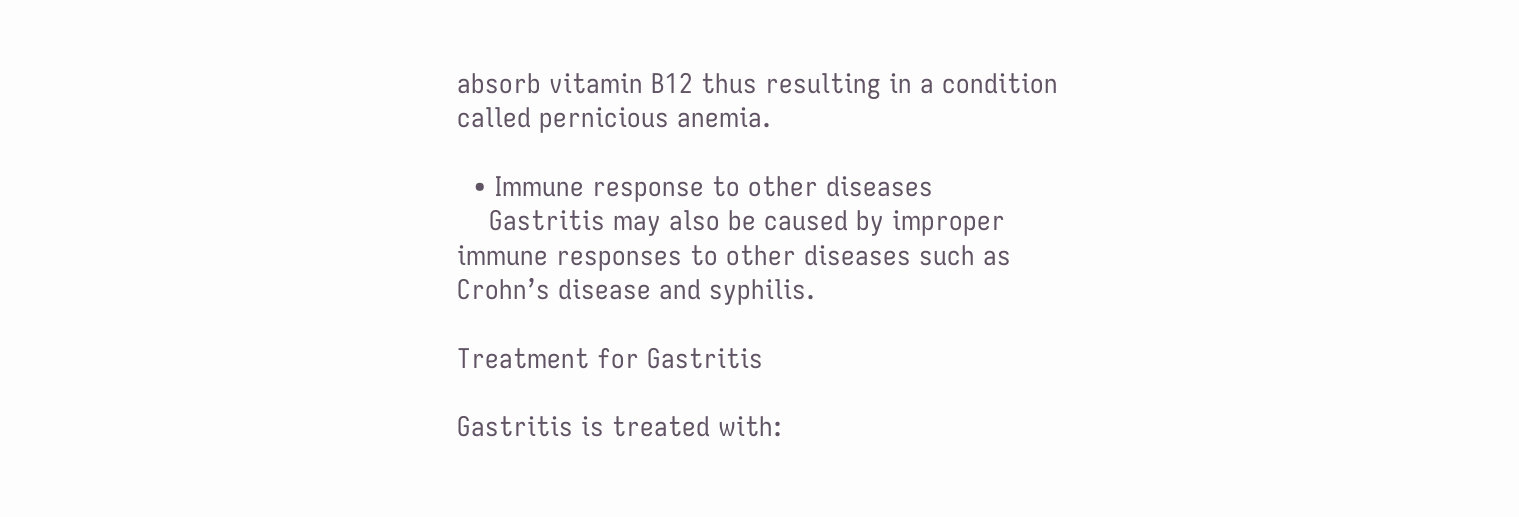absorb vitamin B12 thus resulting in a condition called pernicious anemia.

  • Immune response to other diseases
    Gastritis may also be caused by improper immune responses to other diseases such as Crohn’s disease and syphilis.

Treatment for Gastritis

Gastritis is treated with: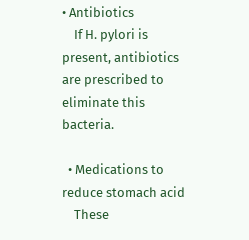• Antibiotics
    If H. pylori is present, antibiotics are prescribed to eliminate this bacteria.

  • Medications to reduce stomach acid
    These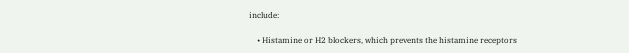include:

    • Histamine or H2 blockers, which prevents the histamine receptors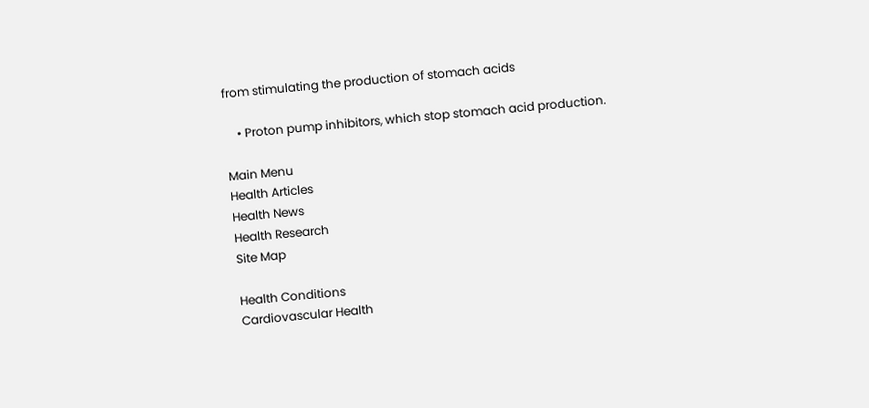from stimulating the production of stomach acids

    • Proton pump inhibitors, which stop stomach acid production.

Main Menu
Health Articles
Health News
Health Research
Site Map

Health Conditions
Cardiovascular Health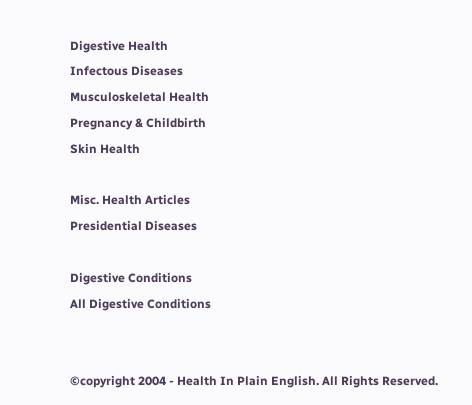Digestive Health
Infectous Diseases
Musculoskeletal Health
Pregnancy & Childbirth
Skin Health

Misc. Health Articles
Presidential Diseases

Digestive Conditions
All Digestive Conditions


©copyright 2004 - Health In Plain English. All Rights Reserved.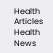Health Articles Health News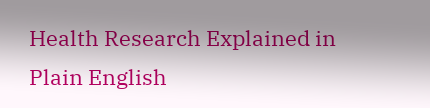Health Research Explained in Plain English